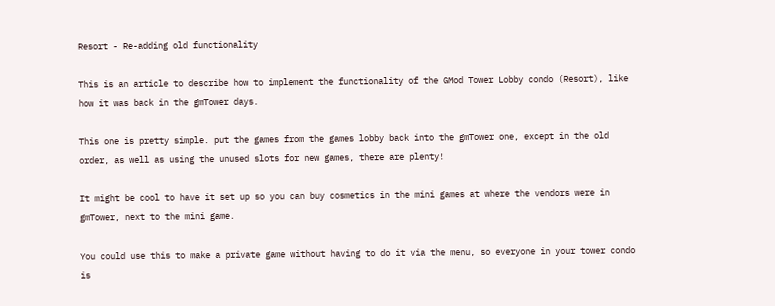Resort - Re-adding old functionality

This is an article to describe how to implement the functionality of the GMod Tower Lobby condo (Resort), like how it was back in the gmTower days.

This one is pretty simple. put the games from the games lobby back into the gmTower one, except in the old order, as well as using the unused slots for new games, there are plenty!

It might be cool to have it set up so you can buy cosmetics in the mini games at where the vendors were in gmTower, next to the mini game.

You could use this to make a private game without having to do it via the menu, so everyone in your tower condo is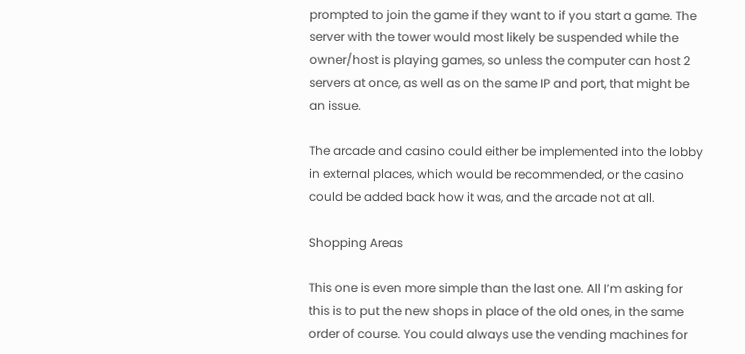prompted to join the game if they want to if you start a game. The server with the tower would most likely be suspended while the owner/host is playing games, so unless the computer can host 2 servers at once, as well as on the same IP and port, that might be an issue.

The arcade and casino could either be implemented into the lobby in external places, which would be recommended, or the casino could be added back how it was, and the arcade not at all.

Shopping Areas

This one is even more simple than the last one. All I’m asking for this is to put the new shops in place of the old ones, in the same order of course. You could always use the vending machines for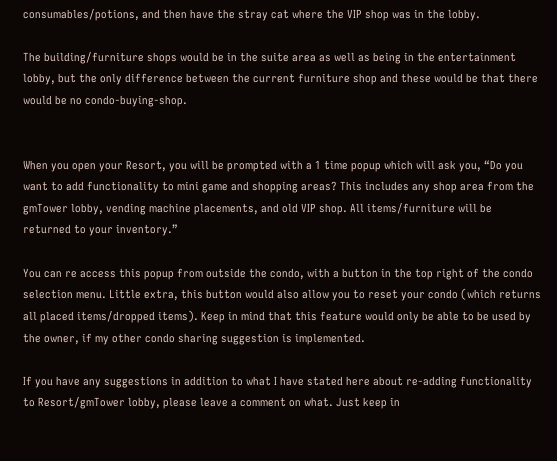consumables/potions, and then have the stray cat where the VIP shop was in the lobby.

The building/furniture shops would be in the suite area as well as being in the entertainment lobby, but the only difference between the current furniture shop and these would be that there would be no condo-buying-shop.


When you open your Resort, you will be prompted with a 1 time popup which will ask you, “Do you want to add functionality to mini game and shopping areas? This includes any shop area from the gmTower lobby, vending machine placements, and old VIP shop. All items/furniture will be returned to your inventory.”

You can re access this popup from outside the condo, with a button in the top right of the condo selection menu. Little extra, this button would also allow you to reset your condo (which returns all placed items/dropped items). Keep in mind that this feature would only be able to be used by the owner, if my other condo sharing suggestion is implemented.

If you have any suggestions in addition to what I have stated here about re-adding functionality to Resort/gmTower lobby, please leave a comment on what. Just keep in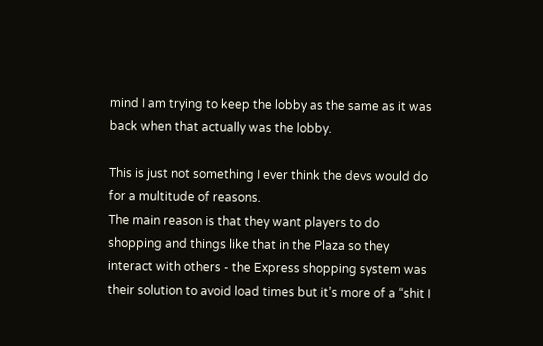mind I am trying to keep the lobby as the same as it was back when that actually was the lobby.

This is just not something I ever think the devs would do for a multitude of reasons.
The main reason is that they want players to do shopping and things like that in the Plaza so they interact with others - the Express shopping system was their solution to avoid load times but it’s more of a “shit I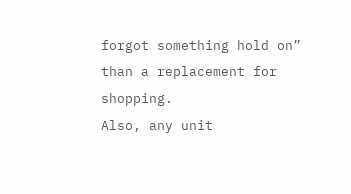forgot something hold on” than a replacement for shopping.
Also, any unit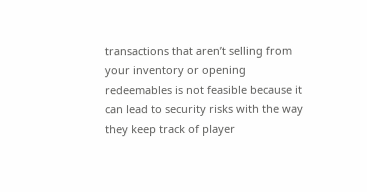transactions that aren’t selling from your inventory or opening redeemables is not feasible because it can lead to security risks with the way they keep track of player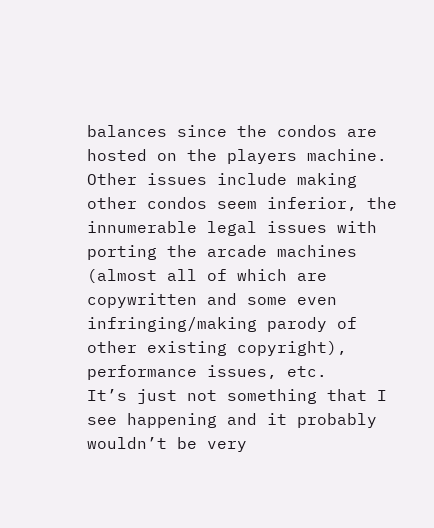balances since the condos are hosted on the players machine.
Other issues include making other condos seem inferior, the innumerable legal issues with porting the arcade machines (almost all of which are copywritten and some even infringing/making parody of other existing copyright), performance issues, etc.
It’s just not something that I see happening and it probably wouldn’t be very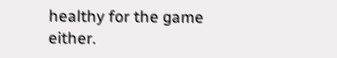healthy for the game either.